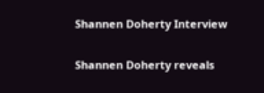Shannen Doherty Interview

Shannen Doherty reveals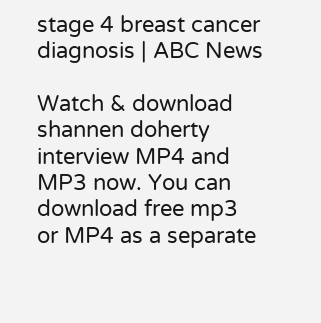stage 4 breast cancer diagnosis | ABC News

Watch & download shannen doherty interview MP4 and MP3 now. You can download free mp3 or MP4 as a separate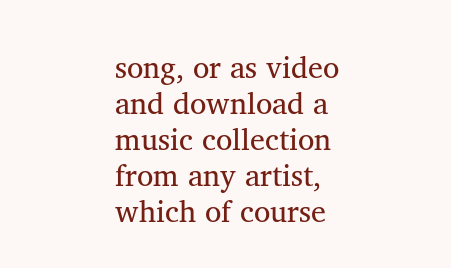song, or as video and download a music collection from any artist, which of course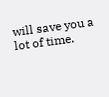will save you a lot of time.